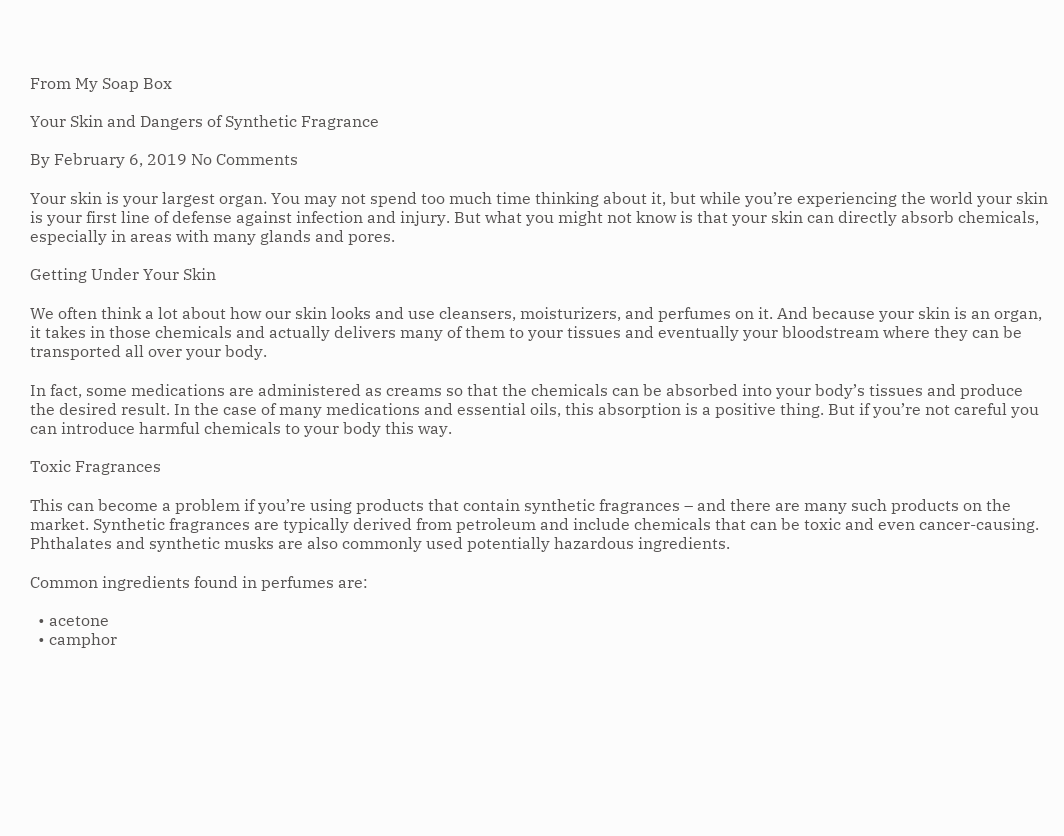From My Soap Box

Your Skin and Dangers of Synthetic Fragrance

By February 6, 2019 No Comments

Your skin is your largest organ. You may not spend too much time thinking about it, but while you’re experiencing the world your skin is your first line of defense against infection and injury. But what you might not know is that your skin can directly absorb chemicals, especially in areas with many glands and pores.

Getting Under Your Skin

We often think a lot about how our skin looks and use cleansers, moisturizers, and perfumes on it. And because your skin is an organ, it takes in those chemicals and actually delivers many of them to your tissues and eventually your bloodstream where they can be transported all over your body.

In fact, some medications are administered as creams so that the chemicals can be absorbed into your body’s tissues and produce the desired result. In the case of many medications and essential oils, this absorption is a positive thing. But if you’re not careful you can introduce harmful chemicals to your body this way.

Toxic Fragrances

This can become a problem if you’re using products that contain synthetic fragrances – and there are many such products on the market. Synthetic fragrances are typically derived from petroleum and include chemicals that can be toxic and even cancer-causing. Phthalates and synthetic musks are also commonly used potentially hazardous ingredients.

Common ingredients found in perfumes are:

  • acetone
  • camphor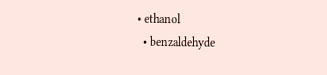• ethanol
  • benzaldehyde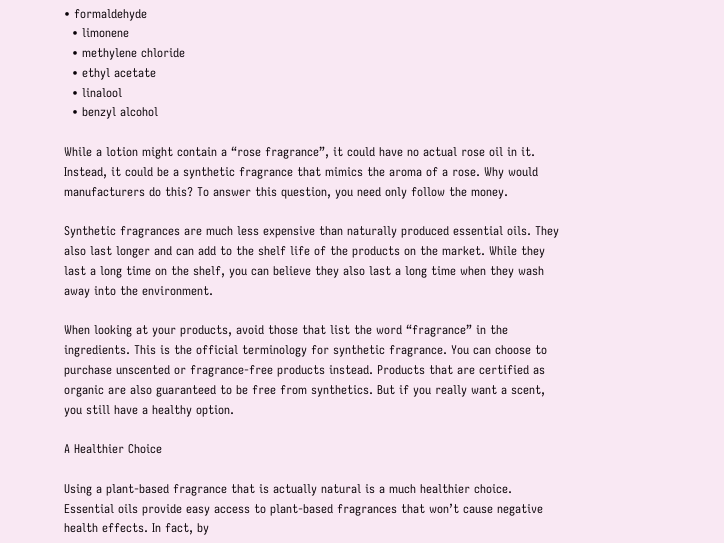• formaldehyde
  • limonene
  • methylene chloride
  • ethyl acetate
  • linalool
  • benzyl alcohol

While a lotion might contain a “rose fragrance”, it could have no actual rose oil in it. Instead, it could be a synthetic fragrance that mimics the aroma of a rose. Why would manufacturers do this? To answer this question, you need only follow the money.

Synthetic fragrances are much less expensive than naturally produced essential oils. They also last longer and can add to the shelf life of the products on the market. While they last a long time on the shelf, you can believe they also last a long time when they wash away into the environment.

When looking at your products, avoid those that list the word “fragrance” in the ingredients. This is the official terminology for synthetic fragrance. You can choose to purchase unscented or fragrance-free products instead. Products that are certified as organic are also guaranteed to be free from synthetics. But if you really want a scent, you still have a healthy option.

A Healthier Choice

Using a plant-based fragrance that is actually natural is a much healthier choice. Essential oils provide easy access to plant-based fragrances that won’t cause negative health effects. In fact, by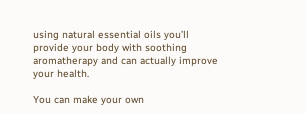using natural essential oils you’ll provide your body with soothing aromatherapy and can actually improve your health.

You can make your own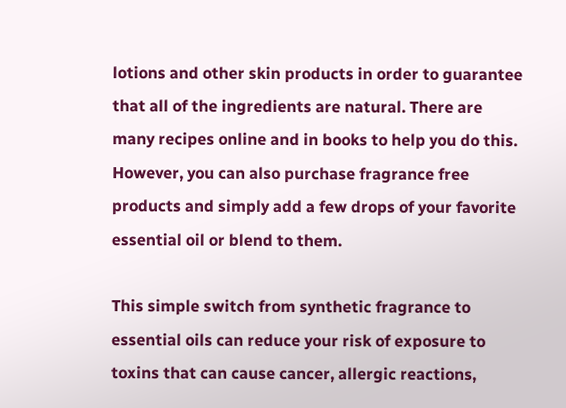lotions and other skin products in order to guarantee that all of the ingredients are natural. There are many recipes online and in books to help you do this. However, you can also purchase fragrance free products and simply add a few drops of your favorite essential oil or blend to them.

This simple switch from synthetic fragrance to essential oils can reduce your risk of exposure to toxins that can cause cancer, allergic reactions,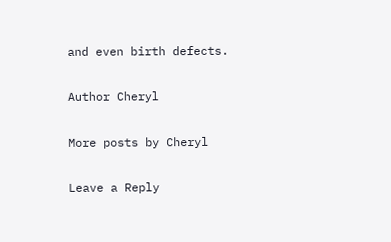and even birth defects.

Author Cheryl

More posts by Cheryl

Leave a Reply